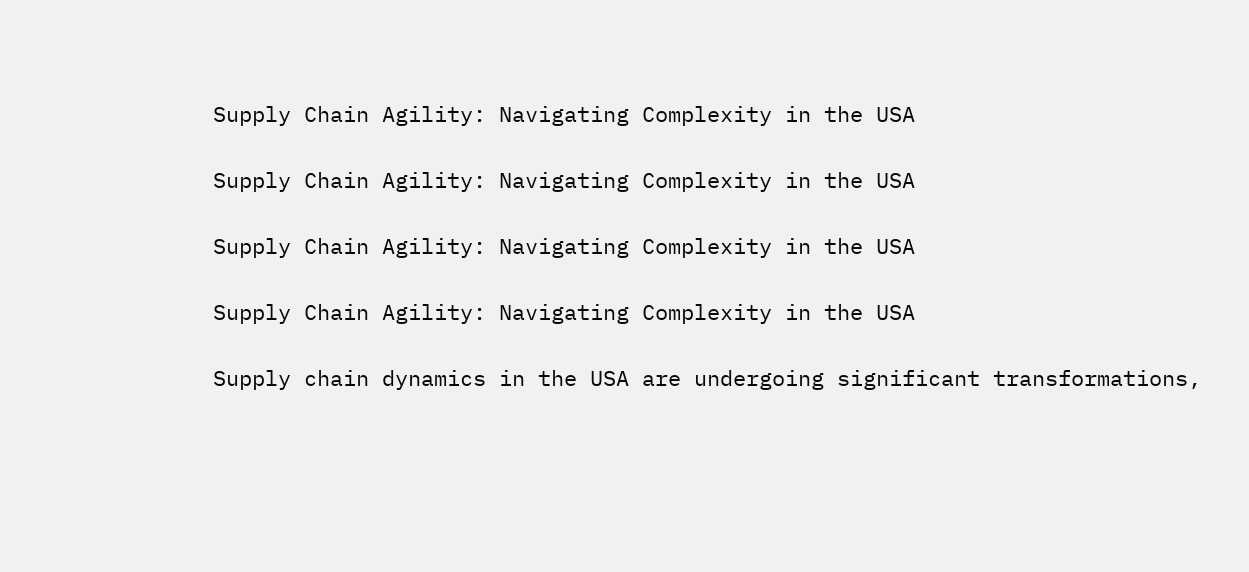Supply Chain Agility: Navigating Complexity in the USA

Supply Chain Agility: Navigating Complexity in the USA

Supply Chain Agility: Navigating Complexity in the USA

Supply Chain Agility: Navigating Complexity in the USA

Supply chain dynamics in the USA are undergoing significant transformations,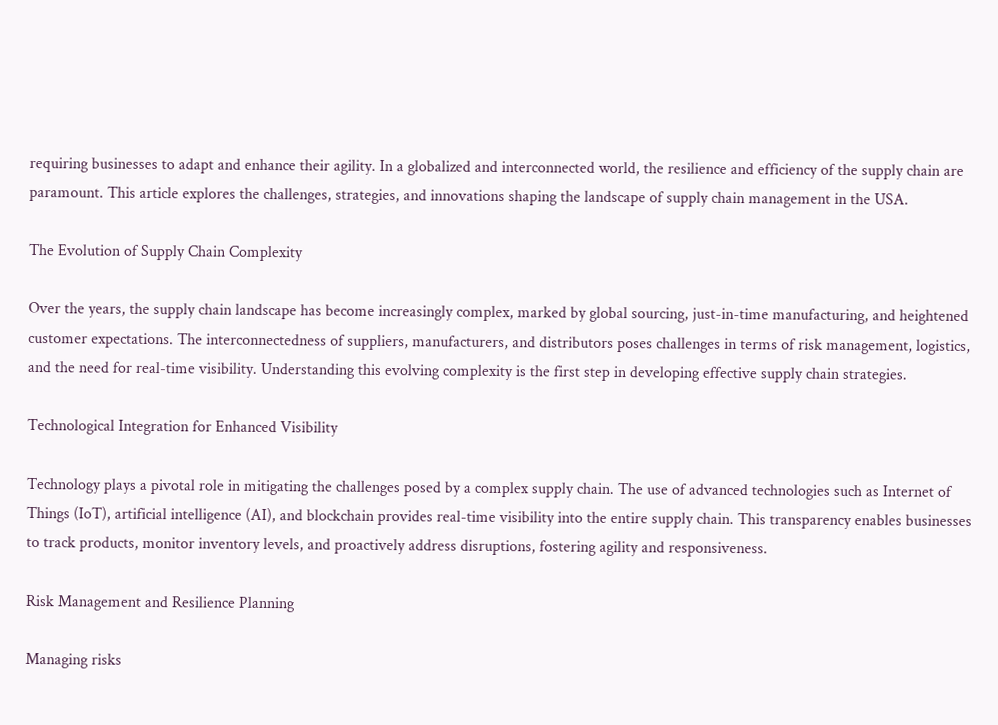requiring businesses to adapt and enhance their agility. In a globalized and interconnected world, the resilience and efficiency of the supply chain are paramount. This article explores the challenges, strategies, and innovations shaping the landscape of supply chain management in the USA.

The Evolution of Supply Chain Complexity

Over the years, the supply chain landscape has become increasingly complex, marked by global sourcing, just-in-time manufacturing, and heightened customer expectations. The interconnectedness of suppliers, manufacturers, and distributors poses challenges in terms of risk management, logistics, and the need for real-time visibility. Understanding this evolving complexity is the first step in developing effective supply chain strategies.

Technological Integration for Enhanced Visibility

Technology plays a pivotal role in mitigating the challenges posed by a complex supply chain. The use of advanced technologies such as Internet of Things (IoT), artificial intelligence (AI), and blockchain provides real-time visibility into the entire supply chain. This transparency enables businesses to track products, monitor inventory levels, and proactively address disruptions, fostering agility and responsiveness.

Risk Management and Resilience Planning

Managing risks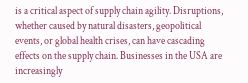is a critical aspect of supply chain agility. Disruptions, whether caused by natural disasters, geopolitical events, or global health crises, can have cascading effects on the supply chain. Businesses in the USA are increasingly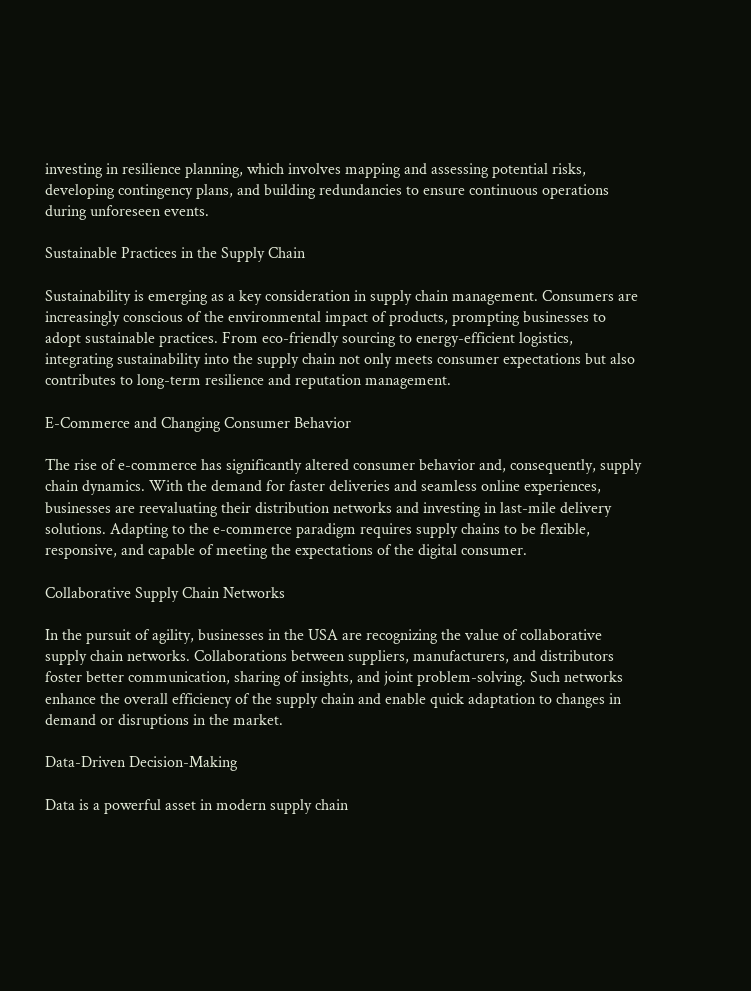investing in resilience planning, which involves mapping and assessing potential risks, developing contingency plans, and building redundancies to ensure continuous operations during unforeseen events.

Sustainable Practices in the Supply Chain

Sustainability is emerging as a key consideration in supply chain management. Consumers are increasingly conscious of the environmental impact of products, prompting businesses to adopt sustainable practices. From eco-friendly sourcing to energy-efficient logistics, integrating sustainability into the supply chain not only meets consumer expectations but also contributes to long-term resilience and reputation management.

E-Commerce and Changing Consumer Behavior

The rise of e-commerce has significantly altered consumer behavior and, consequently, supply chain dynamics. With the demand for faster deliveries and seamless online experiences, businesses are reevaluating their distribution networks and investing in last-mile delivery solutions. Adapting to the e-commerce paradigm requires supply chains to be flexible, responsive, and capable of meeting the expectations of the digital consumer.

Collaborative Supply Chain Networks

In the pursuit of agility, businesses in the USA are recognizing the value of collaborative supply chain networks. Collaborations between suppliers, manufacturers, and distributors foster better communication, sharing of insights, and joint problem-solving. Such networks enhance the overall efficiency of the supply chain and enable quick adaptation to changes in demand or disruptions in the market.

Data-Driven Decision-Making

Data is a powerful asset in modern supply chain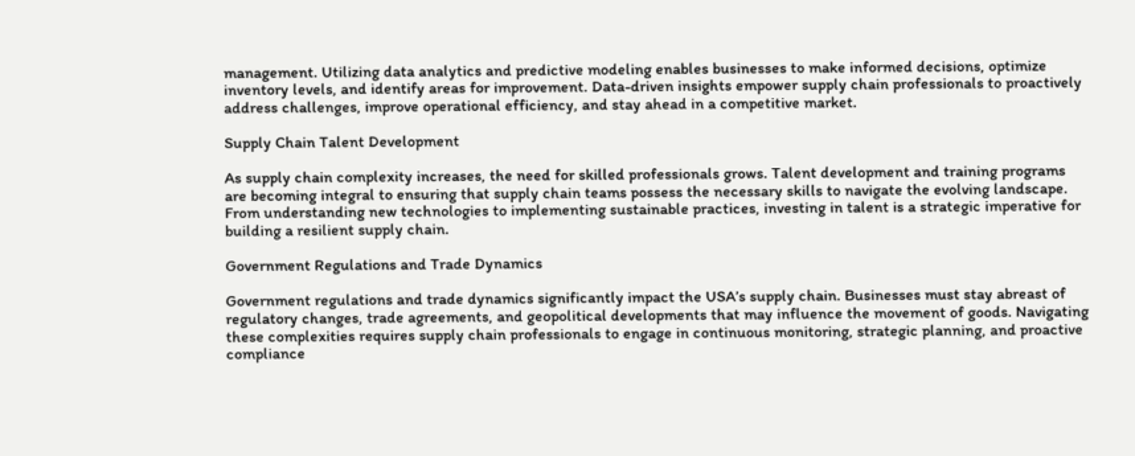management. Utilizing data analytics and predictive modeling enables businesses to make informed decisions, optimize inventory levels, and identify areas for improvement. Data-driven insights empower supply chain professionals to proactively address challenges, improve operational efficiency, and stay ahead in a competitive market.

Supply Chain Talent Development

As supply chain complexity increases, the need for skilled professionals grows. Talent development and training programs are becoming integral to ensuring that supply chain teams possess the necessary skills to navigate the evolving landscape. From understanding new technologies to implementing sustainable practices, investing in talent is a strategic imperative for building a resilient supply chain.

Government Regulations and Trade Dynamics

Government regulations and trade dynamics significantly impact the USA’s supply chain. Businesses must stay abreast of regulatory changes, trade agreements, and geopolitical developments that may influence the movement of goods. Navigating these complexities requires supply chain professionals to engage in continuous monitoring, strategic planning, and proactive compliance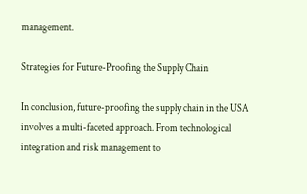management.

Strategies for Future-Proofing the Supply Chain

In conclusion, future-proofing the supply chain in the USA involves a multi-faceted approach. From technological integration and risk management to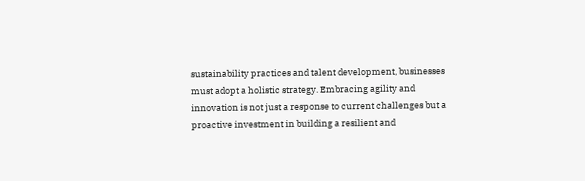sustainability practices and talent development, businesses must adopt a holistic strategy. Embracing agility and innovation is not just a response to current challenges but a proactive investment in building a resilient and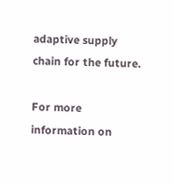adaptive supply chain for the future.

For more information on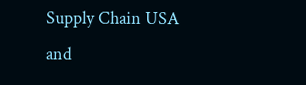Supply Chain USA and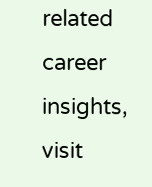related career insights, visit